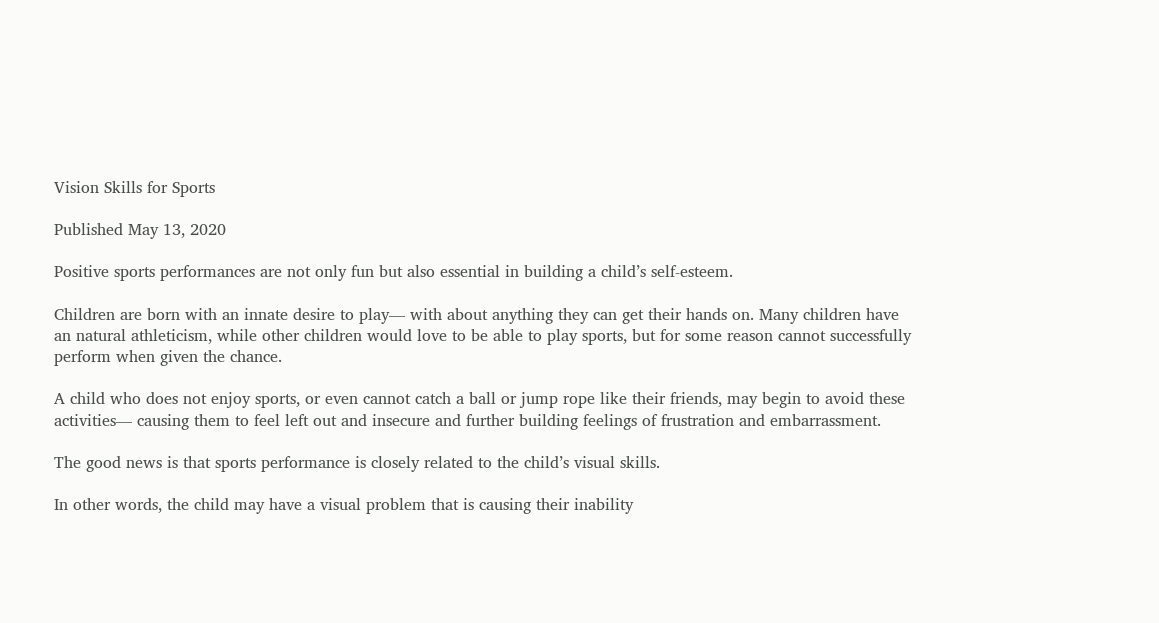Vision Skills for Sports

Published May 13, 2020

Positive sports performances are not only fun but also essential in building a child’s self-esteem.

Children are born with an innate desire to play— with about anything they can get their hands on. Many children have an natural athleticism, while other children would love to be able to play sports, but for some reason cannot successfully perform when given the chance.

A child who does not enjoy sports, or even cannot catch a ball or jump rope like their friends, may begin to avoid these activities— causing them to feel left out and insecure and further building feelings of frustration and embarrassment.

The good news is that sports performance is closely related to the child’s visual skills.

In other words, the child may have a visual problem that is causing their inability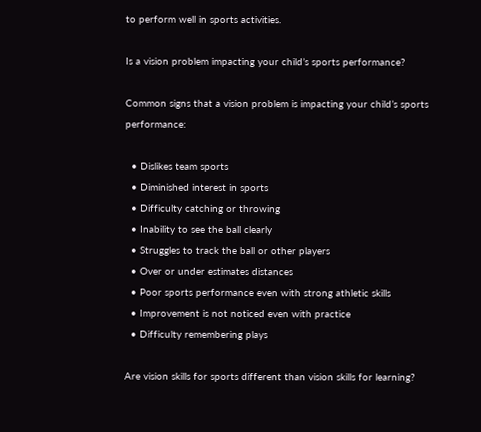to perform well in sports activities.

Is a vision problem impacting your child’s sports performance?

Common signs that a vision problem is impacting your child’s sports performance:

  • Dislikes team sports
  • Diminished interest in sports
  • Difficulty catching or throwing
  • Inability to see the ball clearly
  • Struggles to track the ball or other players
  • Over or under estimates distances
  • Poor sports performance even with strong athletic skills
  • Improvement is not noticed even with practice
  • Difficulty remembering plays

Are vision skills for sports different than vision skills for learning?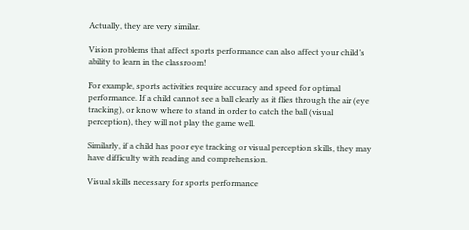Actually, they are very similar.

Vision problems that affect sports performance can also affect your child’s ability to learn in the classroom!

For example, sports activities require accuracy and speed for optimal performance. If a child cannot see a ball clearly as it flies through the air (eye tracking), or know where to stand in order to catch the ball (visual perception), they will not play the game well.

Similarly, if a child has poor eye tracking or visual perception skills, they may have difficulty with reading and comprehension.

Visual skills necessary for sports performance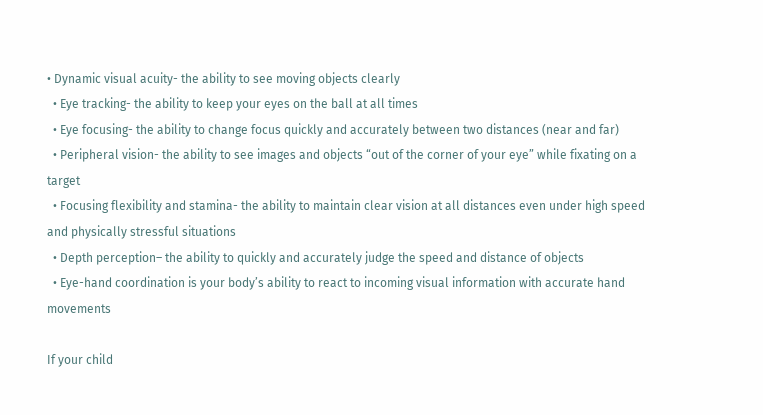• Dynamic visual acuity- the ability to see moving objects clearly
  • Eye tracking- the ability to keep your eyes on the ball at all times
  • Eye focusing- the ability to change focus quickly and accurately between two distances (near and far)
  • Peripheral vision- the ability to see images and objects “out of the corner of your eye” while fixating on a target
  • Focusing flexibility and stamina- the ability to maintain clear vision at all distances even under high speed and physically stressful situations
  • Depth perception– the ability to quickly and accurately judge the speed and distance of objects
  • Eye-hand coordination is your body’s ability to react to incoming visual information with accurate hand movements

If your child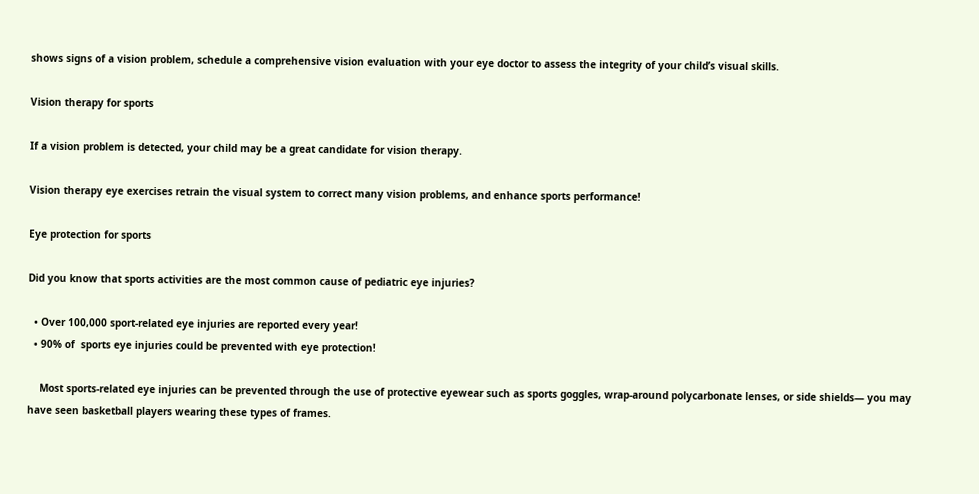shows signs of a vision problem, schedule a comprehensive vision evaluation with your eye doctor to assess the integrity of your child’s visual skills.

Vision therapy for sports

If a vision problem is detected, your child may be a great candidate for vision therapy.

Vision therapy eye exercises retrain the visual system to correct many vision problems, and enhance sports performance!

Eye protection for sports

Did you know that sports activities are the most common cause of pediatric eye injuries?

  • Over 100,000 sport-related eye injuries are reported every year!
  • 90% of  sports eye injuries could be prevented with eye protection!

    Most sports-related eye injuries can be prevented through the use of protective eyewear such as sports goggles, wrap-around polycarbonate lenses, or side shields— you may have seen basketball players wearing these types of frames.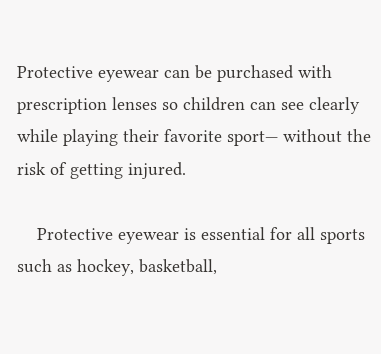Protective eyewear can be purchased with prescription lenses so children can see clearly while playing their favorite sport— without the risk of getting injured.

    Protective eyewear is essential for all sports such as hockey, basketball,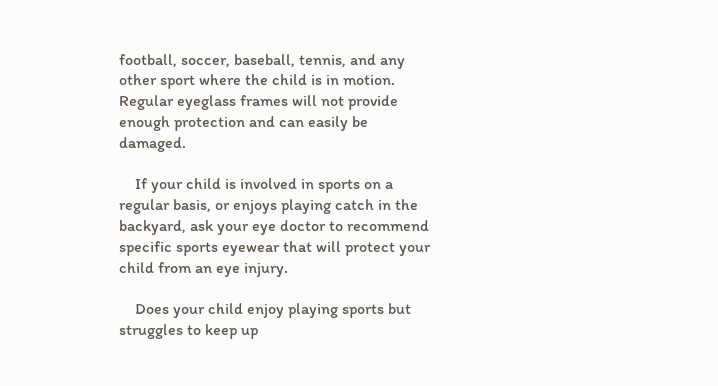football, soccer, baseball, tennis, and any other sport where the child is in motion. Regular eyeglass frames will not provide enough protection and can easily be damaged.

    If your child is involved in sports on a regular basis, or enjoys playing catch in the backyard, ask your eye doctor to recommend specific sports eyewear that will protect your child from an eye injury.

    Does your child enjoy playing sports but struggles to keep up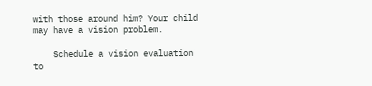with those around him? Your child may have a vision problem.

    Schedule a vision evaluation to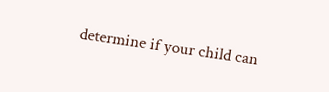determine if your child can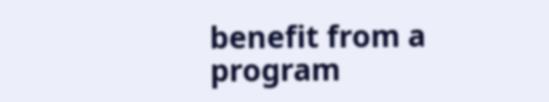benefit from a program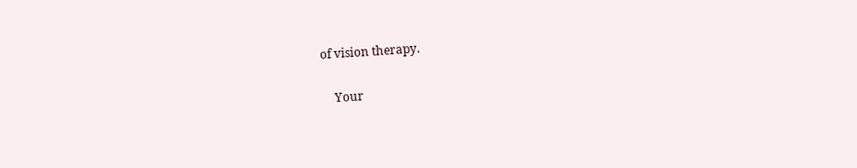of vision therapy.

    Your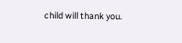child will thank you.